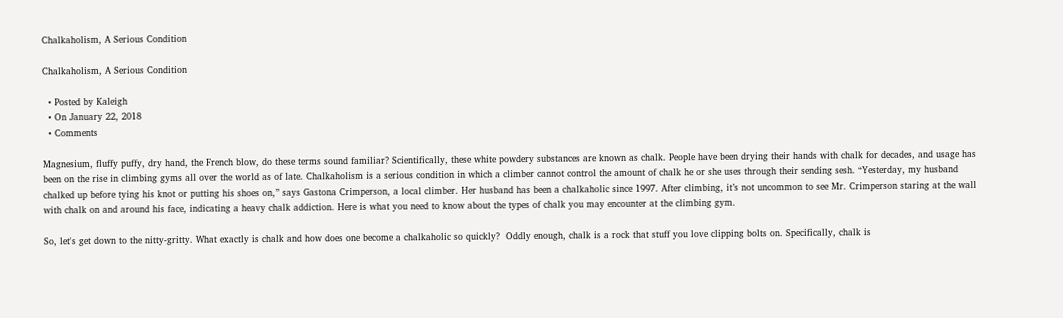Chalkaholism, A Serious Condition

Chalkaholism, A Serious Condition

  • Posted by Kaleigh
  • On January 22, 2018
  • Comments

Magnesium, fluffy puffy, dry hand, the French blow, do these terms sound familiar? Scientifically, these white powdery substances are known as chalk. People have been drying their hands with chalk for decades, and usage has been on the rise in climbing gyms all over the world as of late. Chalkaholism is a serious condition in which a climber cannot control the amount of chalk he or she uses through their sending sesh. “Yesterday, my husband chalked up before tying his knot or putting his shoes on,” says Gastona Crimperson, a local climber. Her husband has been a chalkaholic since 1997. After climbing, it’s not uncommon to see Mr. Crimperson staring at the wall with chalk on and around his face, indicating a heavy chalk addiction. Here is what you need to know about the types of chalk you may encounter at the climbing gym.

So, let's get down to the nitty-gritty. What exactly is chalk and how does one become a chalkaholic so quickly?  Oddly enough, chalk is a rock that stuff you love clipping bolts on. Specifically, chalk is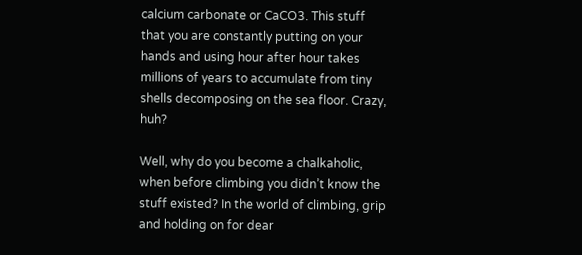calcium carbonate or CaCO3. This stuff that you are constantly putting on your hands and using hour after hour takes millions of years to accumulate from tiny shells decomposing on the sea floor. Crazy, huh?

Well, why do you become a chalkaholic, when before climbing you didn’t know the stuff existed? In the world of climbing, grip and holding on for dear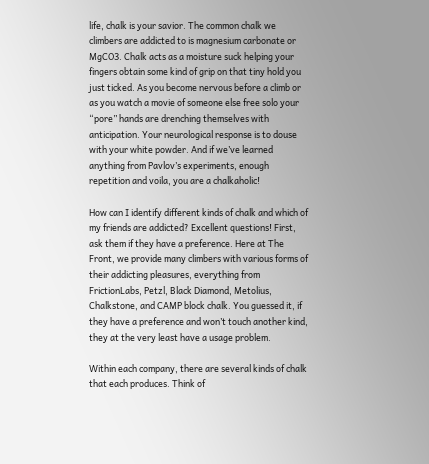life, chalk is your savior. The common chalk we climbers are addicted to is magnesium carbonate or MgCO3. Chalk acts as a moisture suck helping your fingers obtain some kind of grip on that tiny hold you just ticked. As you become nervous before a climb or as you watch a movie of someone else free solo your “pore” hands are drenching themselves with anticipation. Your neurological response is to douse with your white powder. And if we’ve learned anything from Pavlov’s experiments, enough repetition and voila, you are a chalkaholic!

How can I identify different kinds of chalk and which of my friends are addicted? Excellent questions! First, ask them if they have a preference. Here at The Front, we provide many climbers with various forms of their addicting pleasures, everything from FrictionLabs, Petzl, Black Diamond, Metolius, Chalkstone, and CAMP block chalk. You guessed it, if they have a preference and won’t touch another kind, they at the very least have a usage problem.

Within each company, there are several kinds of chalk that each produces. Think of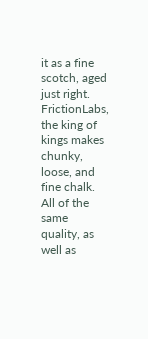it as a fine scotch, aged just right. FrictionLabs, the king of kings makes chunky, loose, and fine chalk. All of the same quality, as well as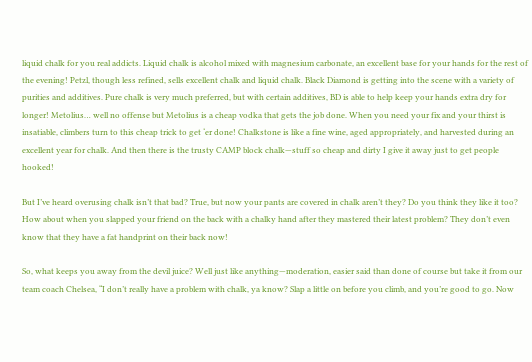liquid chalk for you real addicts. Liquid chalk is alcohol mixed with magnesium carbonate, an excellent base for your hands for the rest of the evening! Petzl, though less refined, sells excellent chalk and liquid chalk. Black Diamond is getting into the scene with a variety of purities and additives. Pure chalk is very much preferred, but with certain additives, BD is able to help keep your hands extra dry for longer! Metolius… well no offense but Metolius is a cheap vodka that gets the job done. When you need your fix and your thirst is insatiable, climbers turn to this cheap trick to get ‘er done! Chalkstone is like a fine wine, aged appropriately, and harvested during an excellent year for chalk. And then there is the trusty CAMP block chalk—stuff so cheap and dirty I give it away just to get people hooked!

But I’ve heard overusing chalk isn’t that bad? True, but now your pants are covered in chalk aren’t they? Do you think they like it too? How about when you slapped your friend on the back with a chalky hand after they mastered their latest problem? They don’t even know that they have a fat handprint on their back now!

So, what keeps you away from the devil juice? Well just like anything—moderation, easier said than done of course but take it from our team coach Chelsea, “I don’t really have a problem with chalk, ya know? Slap a little on before you climb, and you’re good to go. Now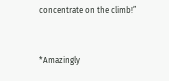concentrate on the climb!”


*Amazingly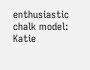enthusiastic chalk model: Katie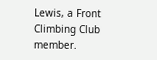Lewis, a Front Climbing Club member.